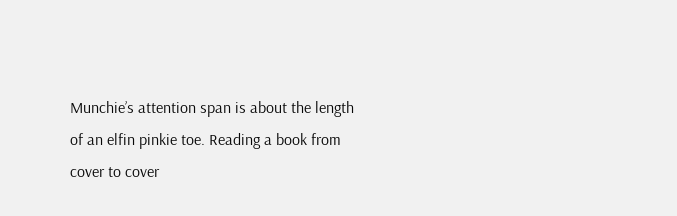Munchie’s attention span is about the length of an elfin pinkie toe. Reading a book from cover to cover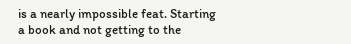is a nearly impossible feat. Starting a book and not getting to the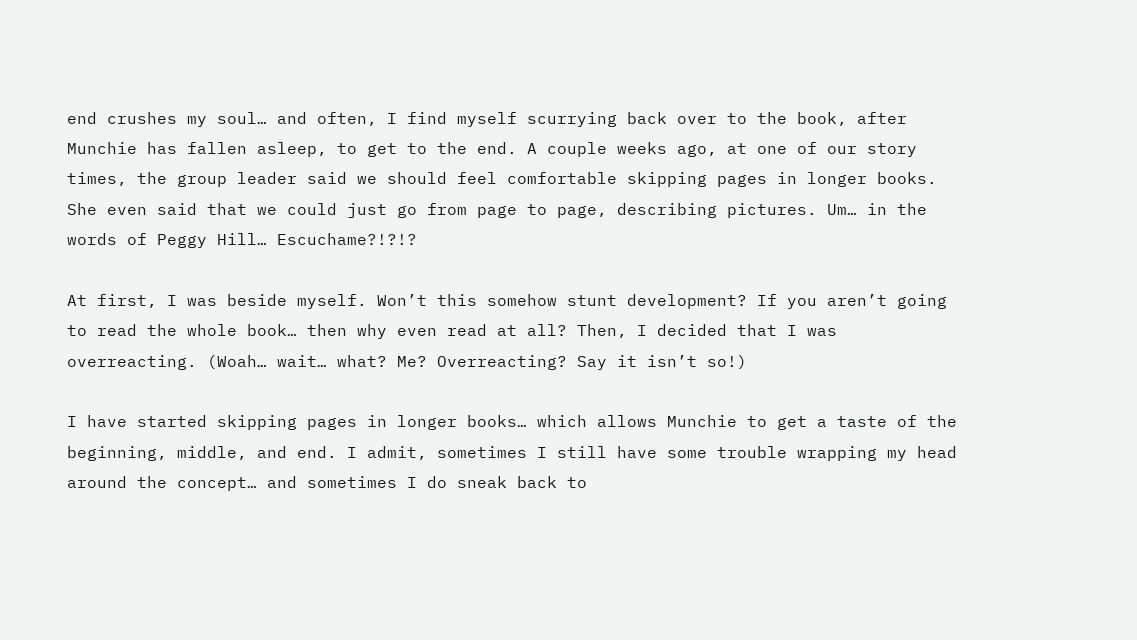end crushes my soul… and often, I find myself scurrying back over to the book, after Munchie has fallen asleep, to get to the end. A couple weeks ago, at one of our story times, the group leader said we should feel comfortable skipping pages in longer books. She even said that we could just go from page to page, describing pictures. Um… in the words of Peggy Hill… Escuchame?!?!?

At first, I was beside myself. Won’t this somehow stunt development? If you aren’t going to read the whole book… then why even read at all? Then, I decided that I was overreacting. (Woah… wait… what? Me? Overreacting? Say it isn’t so!)

I have started skipping pages in longer books… which allows Munchie to get a taste of the beginning, middle, and end. I admit, sometimes I still have some trouble wrapping my head around the concept… and sometimes I do sneak back to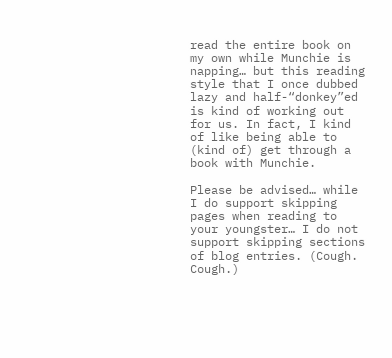read the entire book on my own while Munchie is napping… but this reading style that I once dubbed lazy and half-“donkey”ed is kind of working out for us. In fact, I kind of like being able to (kind of) get through a book with Munchie.

Please be advised… while I do support skipping pages when reading to your youngster… I do not support skipping sections of blog entries. (Cough. Cough.)